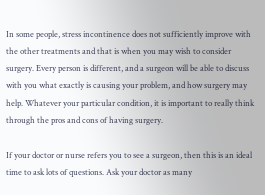In some people, stress incontinence does not sufficiently improve with the other treatments and that is when you may wish to consider surgery. Every person is different, and a surgeon will be able to discuss with you what exactly is causing your problem, and how surgery may help. Whatever your particular condition, it is important to really think through the pros and cons of having surgery.

If your doctor or nurse refers you to see a surgeon, then this is an ideal time to ask lots of questions. Ask your doctor as many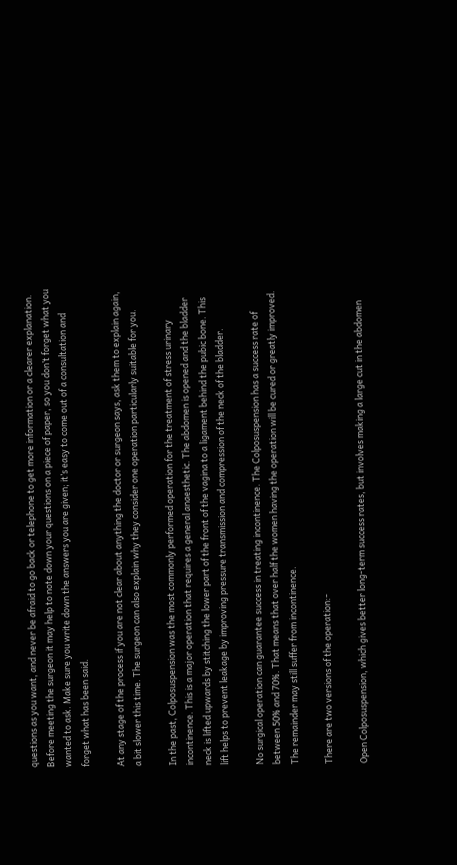questions as you want, and never be afraid to go back or telephone to get more information or a clearer explanation. Before meeting the surgeon it may help to note down your questions on a piece of paper, so you don’t forget what you wanted to ask. Make sure you write down the answers you are given; it’s easy to come out of a consultation and forget what has been said.

At any stage of the process if you are not clear about anything the doctor or surgeon says, ask them to explain again, a bit slower this time. The surgeon can also explain why they consider one operation particularly suitable for you.

In the past, Colposuspension was the most commonly performed operation for the treatment of stress urinary incontinence. This is a major operation that requires a general anaesthetic. The abdomen is opened and the bladder neck is lifted upwards by stitching the lower part of the front of the vagina to a ligament behind the pubic bone. This lift helps to prevent leakage by improving pressure transmission and compression of the neck of the bladder.

No surgical operation can guarantee success in treating incontinence. The Colposuspension has a success rate of between 50% and 70%. That means that over half the women having the operation will be cured or greatly improved. The remainder may still suffer from incontinence.

There are two versions of the operation:-

Open Colposuspension, which gives better long-term success rates, but involves making a large cut in the abdomen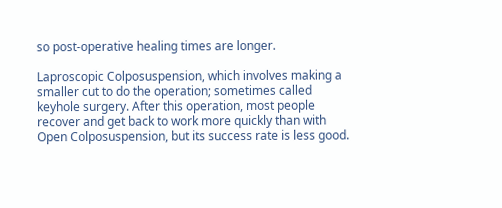so post-operative healing times are longer.

Laproscopic Colposuspension, which involves making a smaller cut to do the operation; sometimes called keyhole surgery. After this operation, most people recover and get back to work more quickly than with Open Colposuspension, but its success rate is less good.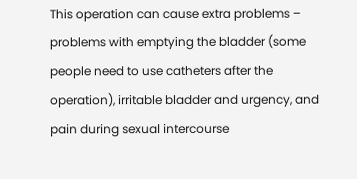This operation can cause extra problems – problems with emptying the bladder (some people need to use catheters after the operation), irritable bladder and urgency, and pain during sexual intercourse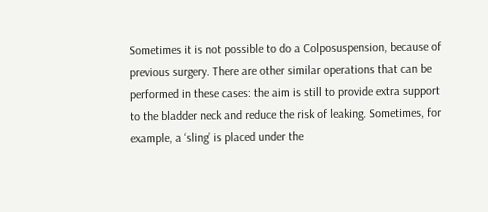Sometimes it is not possible to do a Colposuspension, because of previous surgery. There are other similar operations that can be performed in these cases: the aim is still to provide extra support to the bladder neck and reduce the risk of leaking. Sometimes, for example, a ‘sling’ is placed under the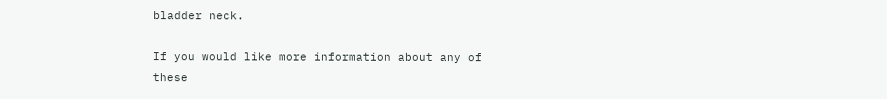bladder neck.

If you would like more information about any of these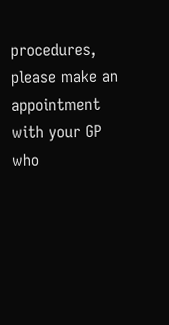procedures, please make an appointment with your GP who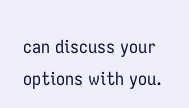can discuss your options with you.